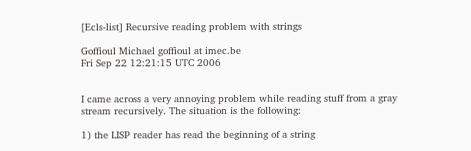[Ecls-list] Recursive reading problem with strings

Goffioul Michael goffioul at imec.be
Fri Sep 22 12:21:15 UTC 2006


I came across a very annoying problem while reading stuff from a gray
stream recursively. The situation is the following:

1) the LISP reader has read the beginning of a string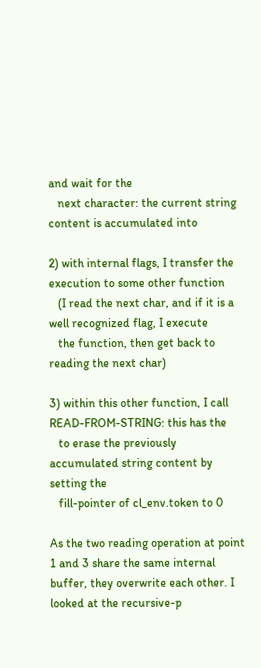and wait for the
   next character: the current string content is accumulated into

2) with internal flags, I transfer the execution to some other function
   (I read the next char, and if it is a well recognized flag, I execute
   the function, then get back to reading the next char)

3) within this other function, I call READ-FROM-STRING: this has the
   to erase the previously accumulated string content by setting the
   fill-pointer of cl_env.token to 0

As the two reading operation at point 1 and 3 share the same internal
buffer, they overwrite each other. I looked at the recursive-p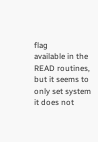flag
available in the READ routines, but it seems to only set system
it does not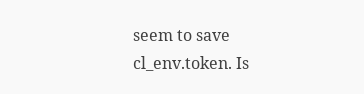seem to save cl_env.token. Is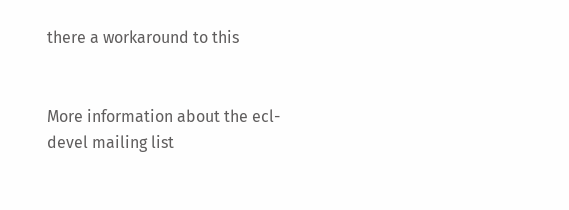there a workaround to this


More information about the ecl-devel mailing list